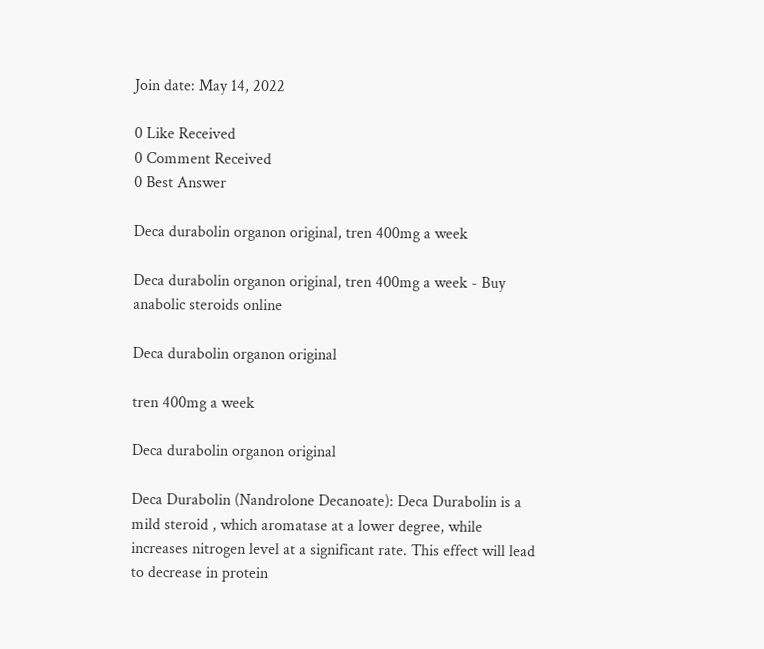Join date: May 14, 2022

0 Like Received
0 Comment Received
0 Best Answer

Deca durabolin organon original, tren 400mg a week

Deca durabolin organon original, tren 400mg a week - Buy anabolic steroids online

Deca durabolin organon original

tren 400mg a week

Deca durabolin organon original

Deca Durabolin (Nandrolone Decanoate): Deca Durabolin is a mild steroid , which aromatase at a lower degree, while increases nitrogen level at a significant rate. This effect will lead to decrease in protein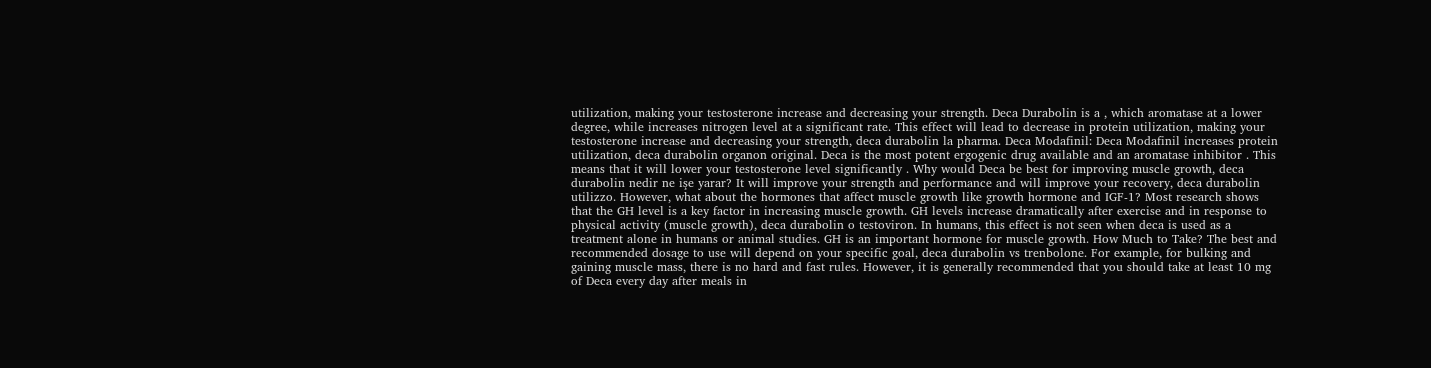utilization, making your testosterone increase and decreasing your strength. Deca Durabolin is a , which aromatase at a lower degree, while increases nitrogen level at a significant rate. This effect will lead to decrease in protein utilization, making your testosterone increase and decreasing your strength, deca durabolin la pharma. Deca Modafinil: Deca Modafinil increases protein utilization, deca durabolin organon original. Deca is the most potent ergogenic drug available and an aromatase inhibitor . This means that it will lower your testosterone level significantly . Why would Deca be best for improving muscle growth, deca durabolin nedir ne işe yarar? It will improve your strength and performance and will improve your recovery, deca durabolin utilizzo. However, what about the hormones that affect muscle growth like growth hormone and IGF-1? Most research shows that the GH level is a key factor in increasing muscle growth. GH levels increase dramatically after exercise and in response to physical activity (muscle growth), deca durabolin o testoviron. In humans, this effect is not seen when deca is used as a treatment alone in humans or animal studies. GH is an important hormone for muscle growth. How Much to Take? The best and recommended dosage to use will depend on your specific goal, deca durabolin vs trenbolone. For example, for bulking and gaining muscle mass, there is no hard and fast rules. However, it is generally recommended that you should take at least 10 mg of Deca every day after meals in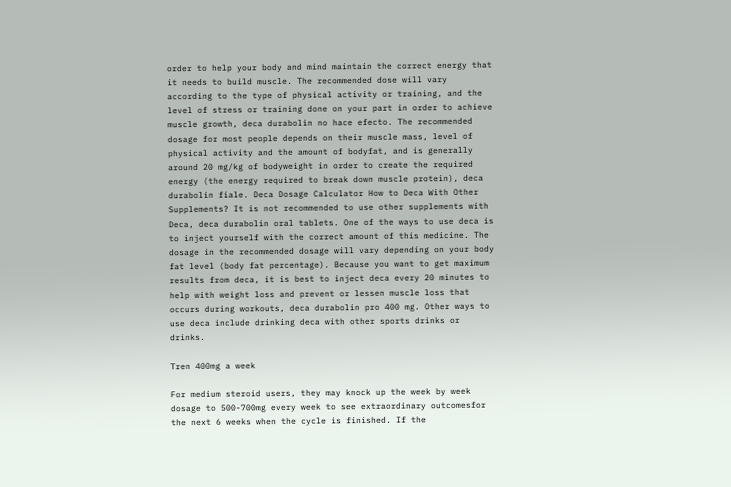order to help your body and mind maintain the correct energy that it needs to build muscle. The recommended dose will vary according to the type of physical activity or training, and the level of stress or training done on your part in order to achieve muscle growth, deca durabolin no hace efecto. The recommended dosage for most people depends on their muscle mass, level of physical activity and the amount of bodyfat, and is generally around 20 mg/kg of bodyweight in order to create the required energy (the energy required to break down muscle protein), deca durabolin fiale. Deca Dosage Calculator How to Deca With Other Supplements? It is not recommended to use other supplements with Deca, deca durabolin oral tablets. One of the ways to use deca is to inject yourself with the correct amount of this medicine. The dosage in the recommended dosage will vary depending on your body fat level (body fat percentage). Because you want to get maximum results from deca, it is best to inject deca every 20 minutes to help with weight loss and prevent or lessen muscle loss that occurs during workouts, deca durabolin pro 400 mg. Other ways to use deca include drinking deca with other sports drinks or drinks.

Tren 400mg a week

For medium steroid users, they may knock up the week by week dosage to 500-700mg every week to see extraordinary outcomesfor the next 6 weeks when the cycle is finished. If the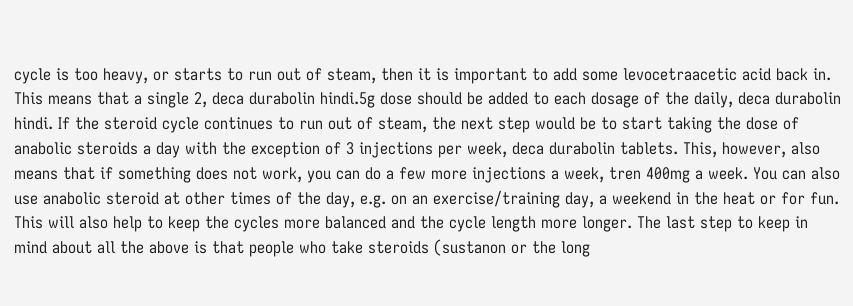cycle is too heavy, or starts to run out of steam, then it is important to add some levocetraacetic acid back in. This means that a single 2, deca durabolin hindi.5g dose should be added to each dosage of the daily, deca durabolin hindi. If the steroid cycle continues to run out of steam, the next step would be to start taking the dose of anabolic steroids a day with the exception of 3 injections per week, deca durabolin tablets. This, however, also means that if something does not work, you can do a few more injections a week, tren 400mg a week. You can also use anabolic steroid at other times of the day, e.g. on an exercise/training day, a weekend in the heat or for fun. This will also help to keep the cycles more balanced and the cycle length more longer. The last step to keep in mind about all the above is that people who take steroids (sustanon or the long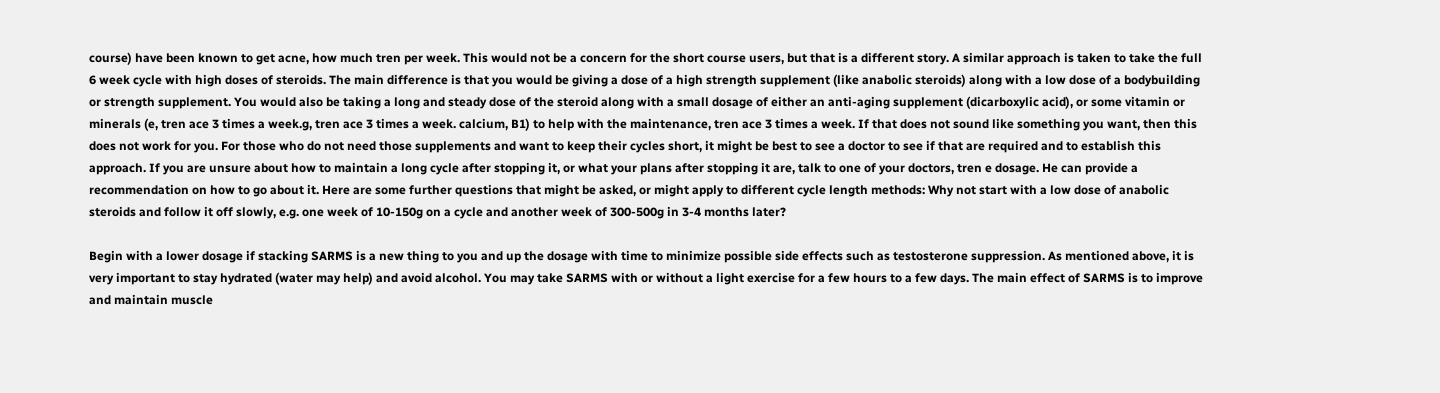course) have been known to get acne, how much tren per week. This would not be a concern for the short course users, but that is a different story. A similar approach is taken to take the full 6 week cycle with high doses of steroids. The main difference is that you would be giving a dose of a high strength supplement (like anabolic steroids) along with a low dose of a bodybuilding or strength supplement. You would also be taking a long and steady dose of the steroid along with a small dosage of either an anti-aging supplement (dicarboxylic acid), or some vitamin or minerals (e, tren ace 3 times a week.g, tren ace 3 times a week. calcium, B1) to help with the maintenance, tren ace 3 times a week. If that does not sound like something you want, then this does not work for you. For those who do not need those supplements and want to keep their cycles short, it might be best to see a doctor to see if that are required and to establish this approach. If you are unsure about how to maintain a long cycle after stopping it, or what your plans after stopping it are, talk to one of your doctors, tren e dosage. He can provide a recommendation on how to go about it. Here are some further questions that might be asked, or might apply to different cycle length methods: Why not start with a low dose of anabolic steroids and follow it off slowly, e.g. one week of 10-150g on a cycle and another week of 300-500g in 3-4 months later?

Begin with a lower dosage if stacking SARMS is a new thing to you and up the dosage with time to minimize possible side effects such as testosterone suppression. As mentioned above, it is very important to stay hydrated (water may help) and avoid alcohol. You may take SARMS with or without a light exercise for a few hours to a few days. The main effect of SARMS is to improve and maintain muscle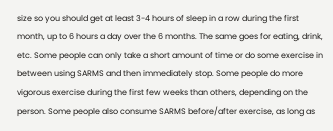size so you should get at least 3-4 hours of sleep in a row during the first month, up to 6 hours a day over the 6 months. The same goes for eating, drink, etc. Some people can only take a short amount of time or do some exercise in between using SARMS and then immediately stop. Some people do more vigorous exercise during the first few weeks than others, depending on the person. Some people also consume SARMS before/after exercise, as long as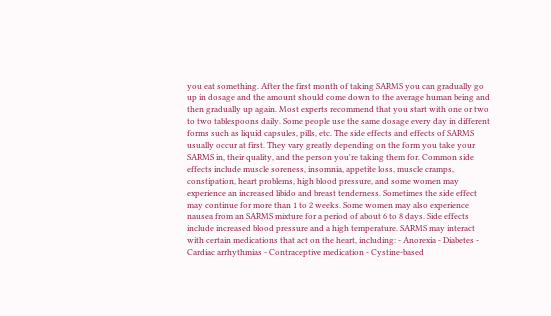you eat something. After the first month of taking SARMS you can gradually go up in dosage and the amount should come down to the average human being and then gradually up again. Most experts recommend that you start with one or two to two tablespoons daily. Some people use the same dosage every day in different forms such as liquid capsules, pills, etc. The side effects and effects of SARMS usually occur at first. They vary greatly depending on the form you take your SARMS in, their quality, and the person you're taking them for. Common side effects include muscle soreness, insomnia, appetite loss, muscle cramps, constipation, heart problems, high blood pressure, and some women may experience an increased libido and breast tenderness. Sometimes the side effect may continue for more than 1 to 2 weeks. Some women may also experience nausea from an SARMS mixture for a period of about 6 to 8 days. Side effects include increased blood pressure and a high temperature. SARMS may interact with certain medications that act on the heart, including: - Anorexia - Diabetes - Cardiac arrhythmias - Contraceptive medication - Cystine-based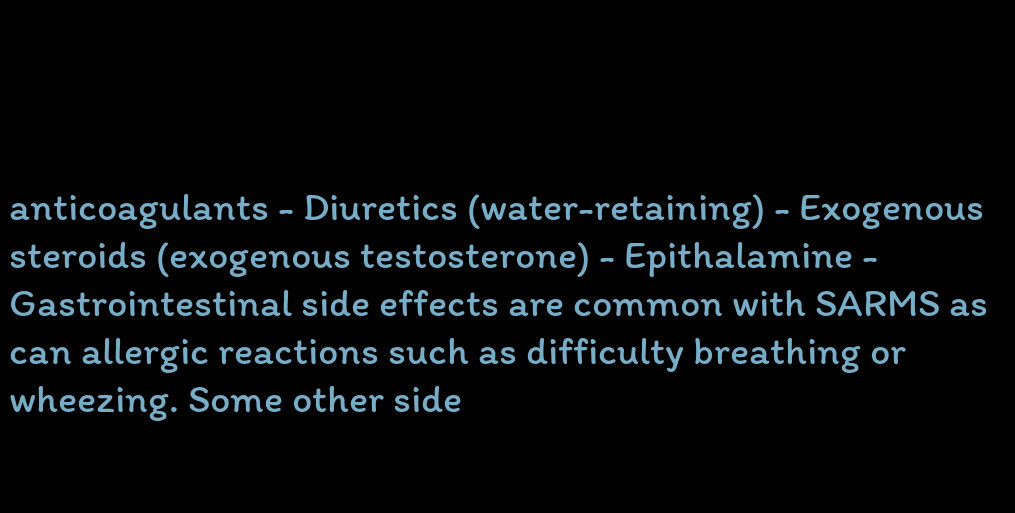anticoagulants - Diuretics (water-retaining) - Exogenous steroids (exogenous testosterone) - Epithalamine - Gastrointestinal side effects are common with SARMS as can allergic reactions such as difficulty breathing or wheezing. Some other side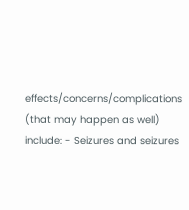effects/concerns/complications (that may happen as well) include: - Seizures and seizures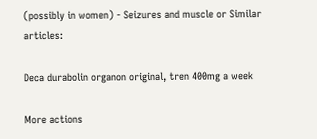(possibly in women) - Seizures and muscle or Similar articles:

Deca durabolin organon original, tren 400mg a week

More actions